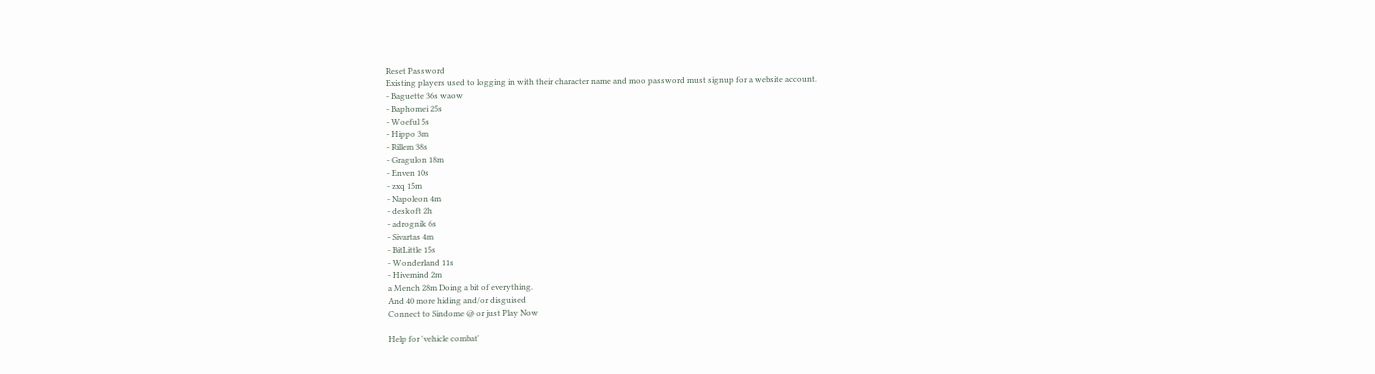Reset Password
Existing players used to logging in with their character name and moo password must signup for a website account.
- Baguette 36s waow
- Baphomei 25s
- Woeful 5s
- Hippo 3m
- Rillem 38s
- Gragulon 18m
- Enven 10s
- zxq 15m
- Napoleon 4m
- deskoft 2h
- adrognik 6s
- Sivartas 4m
- BitLittle 15s
- Wonderland 11s
- Hivemind 2m
a Mench 28m Doing a bit of everything.
And 40 more hiding and/or disguised
Connect to Sindome @ or just Play Now

Help for 'vehicle combat'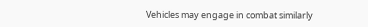Vehicles may engage in combat similarly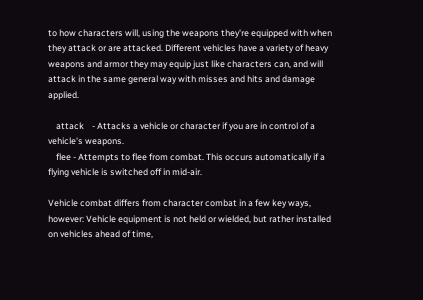to how characters will, using the weapons they're equipped with when they attack or are attacked. Different vehicles have a variety of heavy weapons and armor they may equip just like characters can, and will attack in the same general way with misses and hits and damage applied.

    attack    - Attacks a vehicle or character if you are in control of a vehicle's weapons.
    flee - Attempts to flee from combat. This occurs automatically if a flying vehicle is switched off in mid-air.

Vehicle combat differs from character combat in a few key ways, however: Vehicle equipment is not held or wielded, but rather installed on vehicles ahead of time,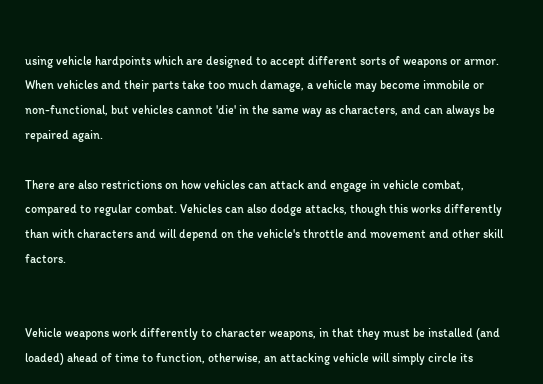using vehicle hardpoints which are designed to accept different sorts of weapons or armor. When vehicles and their parts take too much damage, a vehicle may become immobile or non-functional, but vehicles cannot 'die' in the same way as characters, and can always be repaired again.

There are also restrictions on how vehicles can attack and engage in vehicle combat, compared to regular combat. Vehicles can also dodge attacks, though this works differently than with characters and will depend on the vehicle's throttle and movement and other skill factors.


Vehicle weapons work differently to character weapons, in that they must be installed (and loaded) ahead of time to function, otherwise, an attacking vehicle will simply circle its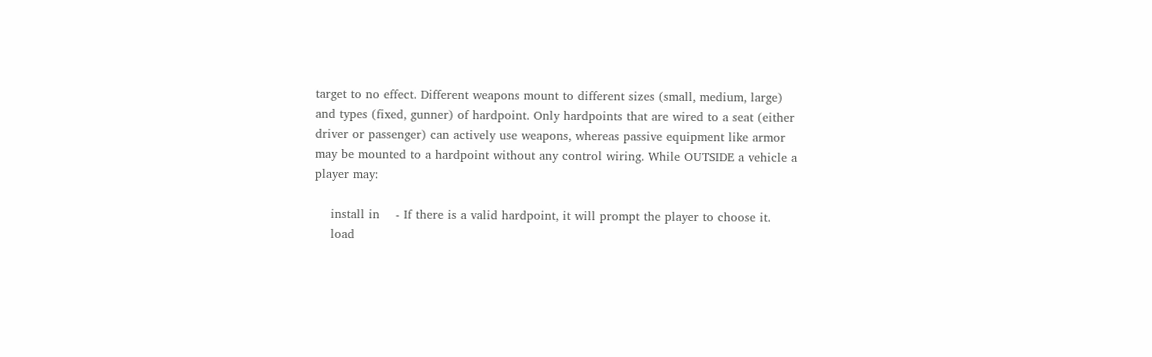target to no effect. Different weapons mount to different sizes (small, medium, large) and types (fixed, gunner) of hardpoint. Only hardpoints that are wired to a seat (either driver or passenger) can actively use weapons, whereas passive equipment like armor may be mounted to a hardpoint without any control wiring. While OUTSIDE a vehicle a player may:

    install in    - If there is a valid hardpoint, it will prompt the player to choose it.
    load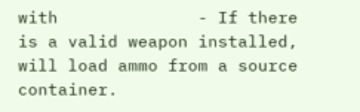with              - If there is a valid weapon installed, will load ammo from a source container.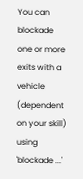You can blockade one or more exits with a vehicle (dependent on your skill) using 'blockade ...'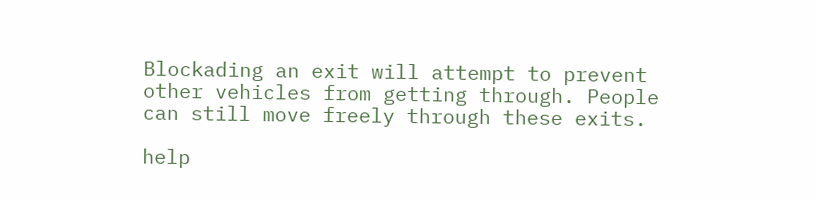Blockading an exit will attempt to prevent other vehicles from getting through. People can still move freely through these exits.

help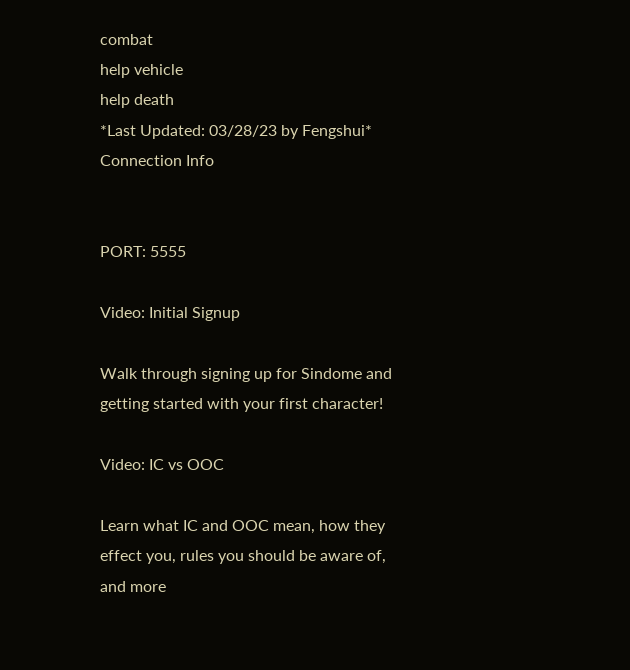combat
help vehicle
help death
*Last Updated: 03/28/23 by Fengshui*
Connection Info


PORT: 5555

Video: Initial Signup

Walk through signing up for Sindome and getting started with your first character!

Video: IC vs OOC

Learn what IC and OOC mean, how they effect you, rules you should be aware of, and more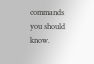commands you should know.